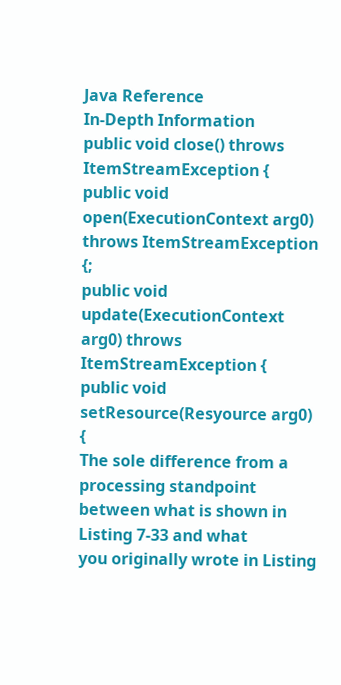Java Reference
In-Depth Information
public void close() throws ItemStreamException {
public void open(ExecutionContext arg0) throws ItemStreamException {;
public void update(ExecutionContext arg0) throws ItemStreamException {
public void setResource(Resyource arg0) {
The sole difference from a processing standpoint between what is shown in Listing 7-33 and what
you originally wrote in Listing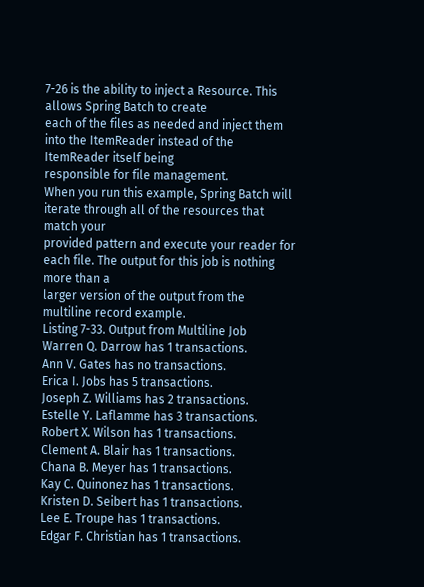7-26 is the ability to inject a Resource. This allows Spring Batch to create
each of the files as needed and inject them into the ItemReader instead of the ItemReader itself being
responsible for file management.
When you run this example, Spring Batch will iterate through all of the resources that match your
provided pattern and execute your reader for each file. The output for this job is nothing more than a
larger version of the output from the multiline record example.
Listing 7-33. Output from Multiline Job
Warren Q. Darrow has 1 transactions.
Ann V. Gates has no transactions.
Erica I. Jobs has 5 transactions.
Joseph Z. Williams has 2 transactions.
Estelle Y. Laflamme has 3 transactions.
Robert X. Wilson has 1 transactions.
Clement A. Blair has 1 transactions.
Chana B. Meyer has 1 transactions.
Kay C. Quinonez has 1 transactions.
Kristen D. Seibert has 1 transactions.
Lee E. Troupe has 1 transactions.
Edgar F. Christian has 1 transactions.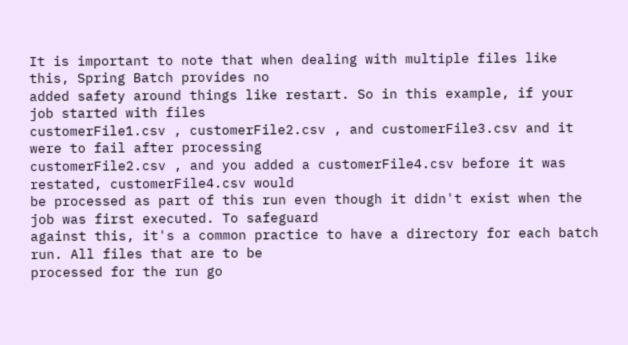It is important to note that when dealing with multiple files like this, Spring Batch provides no
added safety around things like restart. So in this example, if your job started with files
customerFile1.csv , customerFile2.csv , and customerFile3.csv and it were to fail after processing
customerFile2.csv , and you added a customerFile4.csv before it was restated, customerFile4.csv would
be processed as part of this run even though it didn't exist when the job was first executed. To safeguard
against this, it's a common practice to have a directory for each batch run. All files that are to be
processed for the run go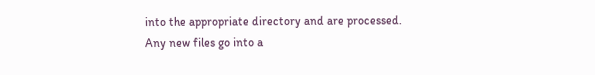into the appropriate directory and are processed. Any new files go into a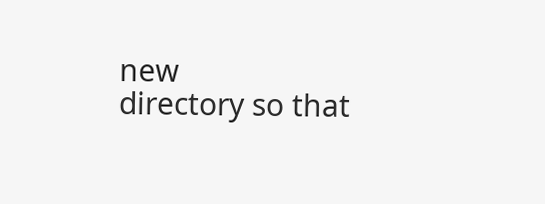new
directory so that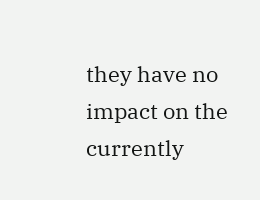they have no impact on the currently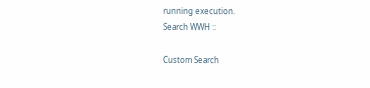running execution.
Search WWH ::

Custom Search